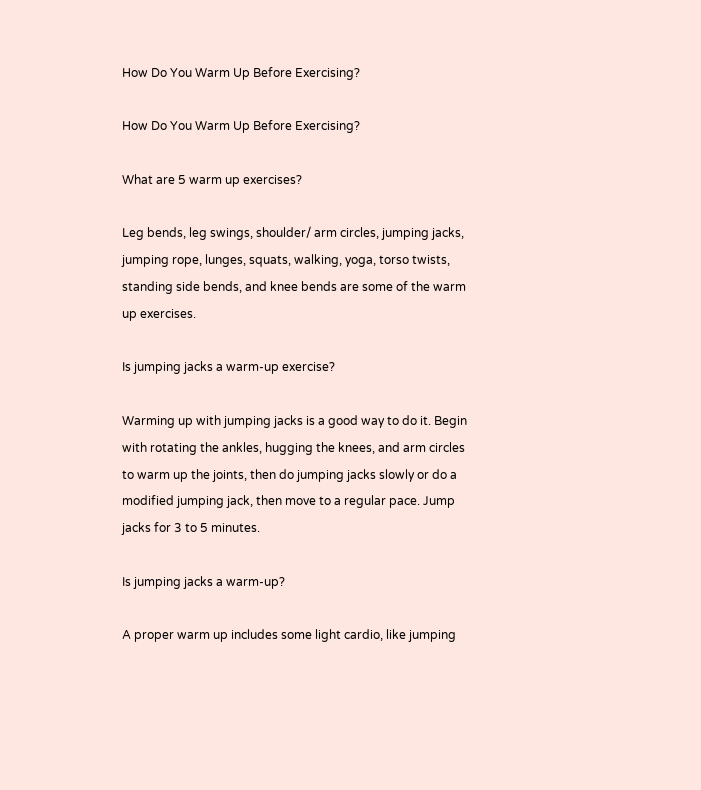How Do You Warm Up Before Exercising?

How Do You Warm Up Before Exercising?

What are 5 warm up exercises?

Leg bends, leg swings, shoulder/ arm circles, jumping jacks, jumping rope, lunges, squats, walking, yoga, torso twists, standing side bends, and knee bends are some of the warm up exercises.

Is jumping jacks a warm-up exercise?

Warming up with jumping jacks is a good way to do it. Begin with rotating the ankles, hugging the knees, and arm circles to warm up the joints, then do jumping jacks slowly or do a modified jumping jack, then move to a regular pace. Jump jacks for 3 to 5 minutes.

Is jumping jacks a warm-up?

A proper warm up includes some light cardio, like jumping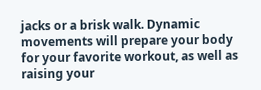jacks or a brisk walk. Dynamic movements will prepare your body for your favorite workout, as well as raising your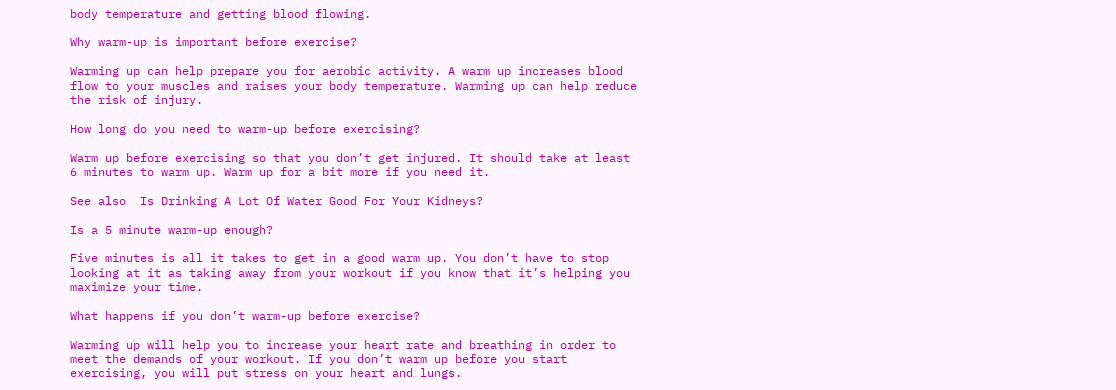body temperature and getting blood flowing.

Why warm-up is important before exercise?

Warming up can help prepare you for aerobic activity. A warm up increases blood flow to your muscles and raises your body temperature. Warming up can help reduce the risk of injury.

How long do you need to warm-up before exercising?

Warm up before exercising so that you don’t get injured. It should take at least 6 minutes to warm up. Warm up for a bit more if you need it.

See also  Is Drinking A Lot Of Water Good For Your Kidneys?

Is a 5 minute warm-up enough?

Five minutes is all it takes to get in a good warm up. You don’t have to stop looking at it as taking away from your workout if you know that it’s helping you maximize your time.

What happens if you don’t warm-up before exercise?

Warming up will help you to increase your heart rate and breathing in order to meet the demands of your workout. If you don’t warm up before you start exercising, you will put stress on your heart and lungs.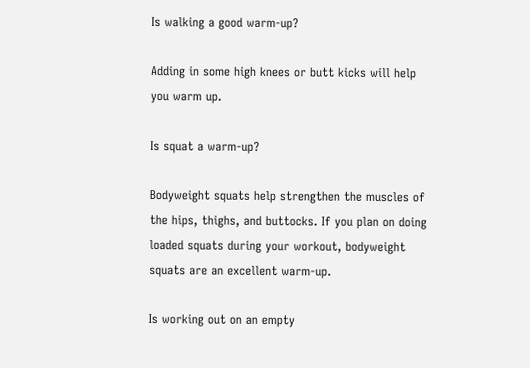Is walking a good warm-up?

Adding in some high knees or butt kicks will help you warm up.

Is squat a warm-up?

Bodyweight squats help strengthen the muscles of the hips, thighs, and buttocks. If you plan on doing loaded squats during your workout, bodyweight squats are an excellent warm-up.

Is working out on an empty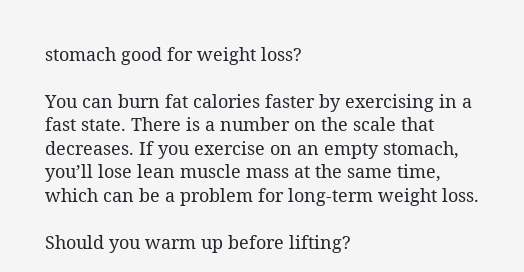stomach good for weight loss?

You can burn fat calories faster by exercising in a fast state. There is a number on the scale that decreases. If you exercise on an empty stomach, you’ll lose lean muscle mass at the same time, which can be a problem for long-term weight loss.

Should you warm up before lifting?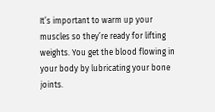It’s important to warm up your muscles so they’re ready for lifting weights. You get the blood flowing in your body by lubricating your bone joints.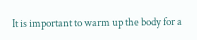It is important to warm up the body for a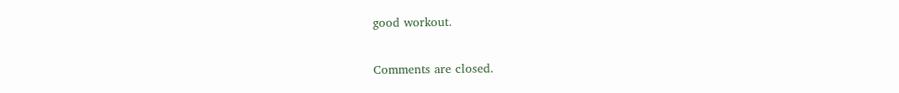good workout.

Comments are closed.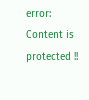error: Content is protected !!